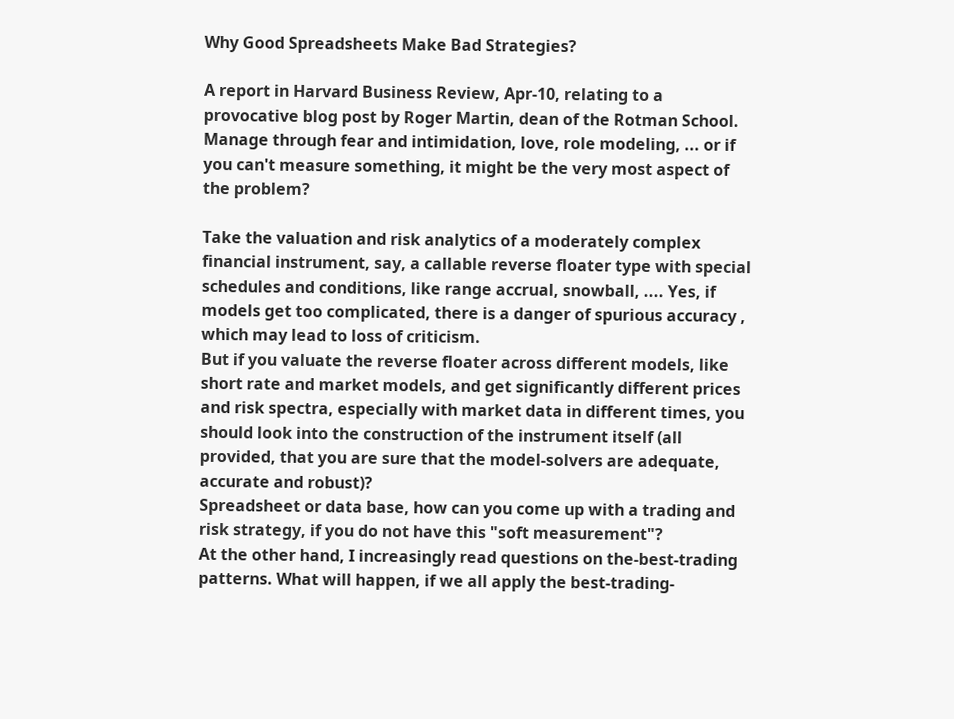Why Good Spreadsheets Make Bad Strategies?

A report in Harvard Business Review, Apr-10, relating to a provocative blog post by Roger Martin, dean of the Rotman School.
Manage through fear and intimidation, love, role modeling, ... or if you can't measure something, it might be the very most aspect of the problem?

Take the valuation and risk analytics of a moderately complex financial instrument, say, a callable reverse floater type with special schedules and conditions, like range accrual, snowball, .... Yes, if models get too complicated, there is a danger of spurious accuracy , which may lead to loss of criticism.
But if you valuate the reverse floater across different models, like short rate and market models, and get significantly different prices and risk spectra, especially with market data in different times, you should look into the construction of the instrument itself (all provided, that you are sure that the model-solvers are adequate, accurate and robust)?
Spreadsheet or data base, how can you come up with a trading and risk strategy, if you do not have this "soft measurement"?
At the other hand, I increasingly read questions on the-best-trading patterns. What will happen, if we all apply the best-trading-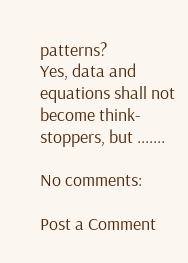patterns?
Yes, data and equations shall not become think-stoppers, but .......

No comments:

Post a Comment